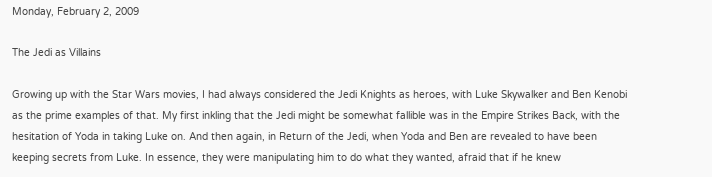Monday, February 2, 2009

The Jedi as Villains

Growing up with the Star Wars movies, I had always considered the Jedi Knights as heroes, with Luke Skywalker and Ben Kenobi as the prime examples of that. My first inkling that the Jedi might be somewhat fallible was in the Empire Strikes Back, with the hesitation of Yoda in taking Luke on. And then again, in Return of the Jedi, when Yoda and Ben are revealed to have been keeping secrets from Luke. In essence, they were manipulating him to do what they wanted, afraid that if he knew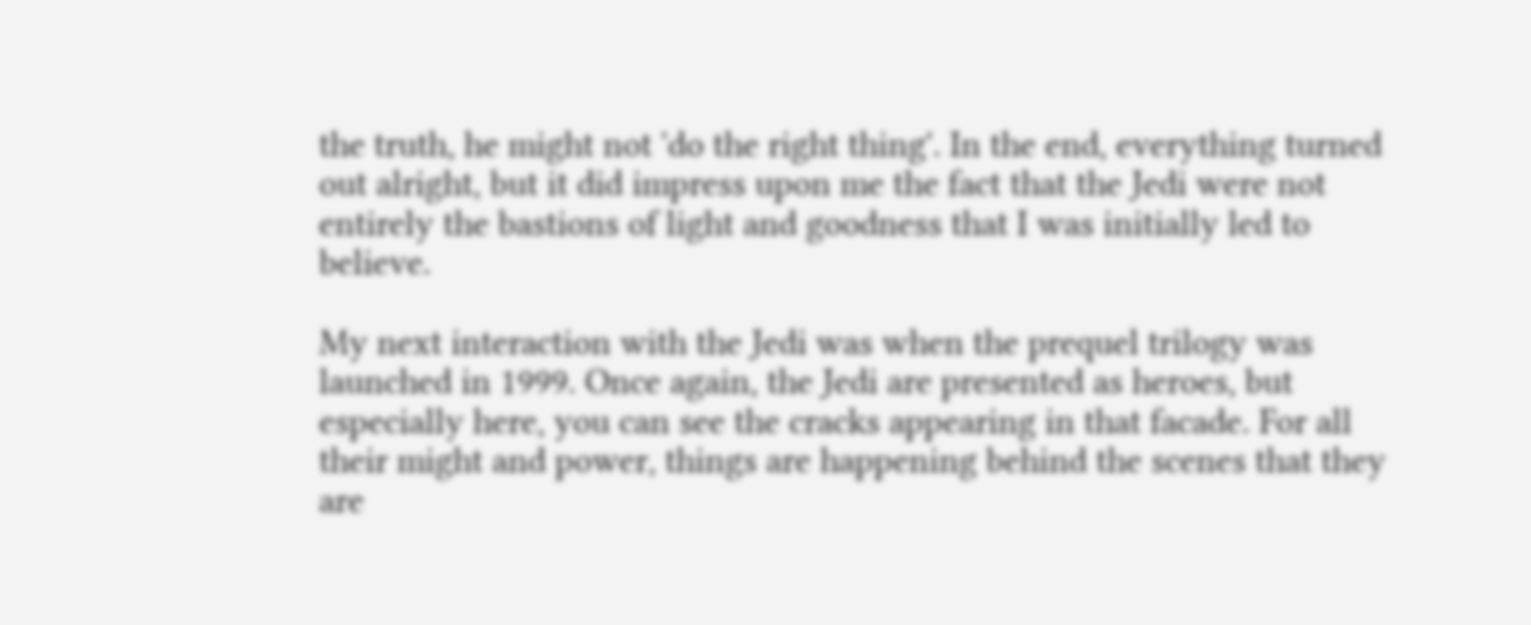the truth, he might not 'do the right thing'. In the end, everything turned out alright, but it did impress upon me the fact that the Jedi were not entirely the bastions of light and goodness that I was initially led to believe.

My next interaction with the Jedi was when the prequel trilogy was launched in 1999. Once again, the Jedi are presented as heroes, but especially here, you can see the cracks appearing in that facade. For all their might and power, things are happening behind the scenes that they are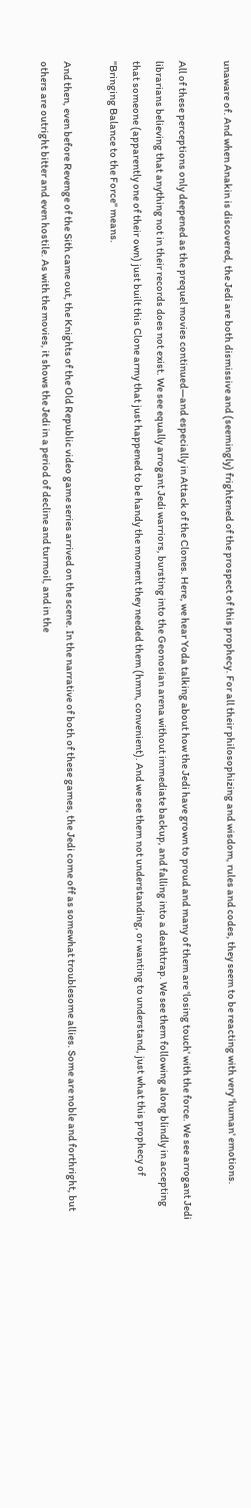unaware of. And when Anakin is discovered, the Jedi are both dismissive and (seemingly) frightened of the prospect of this prophecy. For all their philosophizing and wisdom, rules and codes, they seem to be reacting with very 'human' emotions.

All of these perceptions only deepened as the prequel movies continued—and especially in Attack of the Clones. Here, we hear Yoda talking about how the Jedi have grown to proud and many of them are 'losing touch' with the force. We see arrogant Jedi librarians believing that anything not in their records does not exist. We see equally arrogant Jedi warriors, bursting into the Geonosian arena without immediate backup, and falling into a deathtrap. We see them following along blindly in accepting that someone (apparently one of their own) just built this Clone army that just happened to be handy the moment they needed them (hmm, convenient). And we see them not understanding, or wanting to understand, just what this prophecy of "Bringing Balance to the Force" means.

And then, even before Revenge of the Sith came out, the Knights of the Old Republic video game series arrived on the scene. In the narrative of both of these games, the Jedi come off as somewhat troublesome allies. Some are noble and forthright, but others are outright bitter and even hostile. As with the movies, it shows the Jedi in a period of decline and turmoil, and in the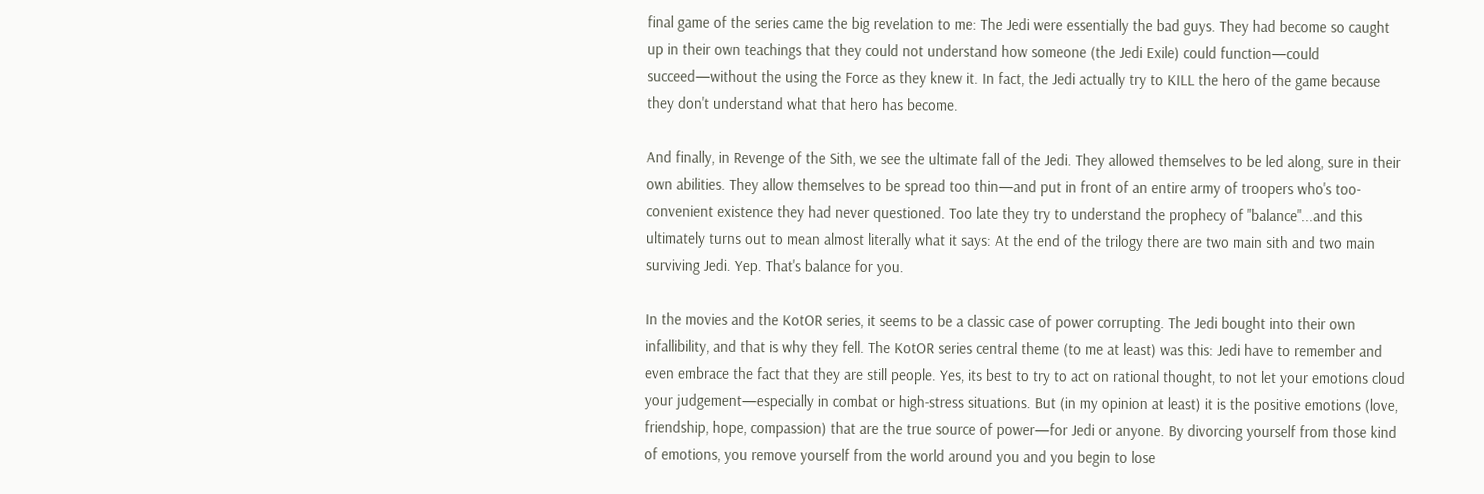final game of the series came the big revelation to me: The Jedi were essentially the bad guys. They had become so caught up in their own teachings that they could not understand how someone (the Jedi Exile) could function—could succeed—without the using the Force as they knew it. In fact, the Jedi actually try to KILL the hero of the game because they don't understand what that hero has become.

And finally, in Revenge of the Sith, we see the ultimate fall of the Jedi. They allowed themselves to be led along, sure in their own abilities. They allow themselves to be spread too thin—and put in front of an entire army of troopers who's too-convenient existence they had never questioned. Too late they try to understand the prophecy of "balance"...and this ultimately turns out to mean almost literally what it says: At the end of the trilogy there are two main sith and two main surviving Jedi. Yep. That's balance for you.

In the movies and the KotOR series, it seems to be a classic case of power corrupting. The Jedi bought into their own infallibility, and that is why they fell. The KotOR series central theme (to me at least) was this: Jedi have to remember and even embrace the fact that they are still people. Yes, its best to try to act on rational thought, to not let your emotions cloud your judgement—especially in combat or high-stress situations. But (in my opinion at least) it is the positive emotions (love, friendship, hope, compassion) that are the true source of power—for Jedi or anyone. By divorcing yourself from those kind of emotions, you remove yourself from the world around you and you begin to lose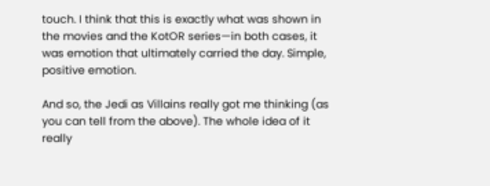touch. I think that this is exactly what was shown in the movies and the KotOR series—in both cases, it was emotion that ultimately carried the day. Simple, positive emotion.

And so, the Jedi as Villains really got me thinking (as you can tell from the above). The whole idea of it really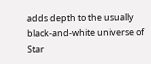adds depth to the usually black-and-white universe of Star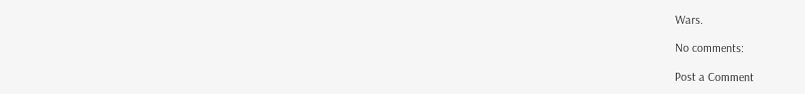Wars.

No comments:

Post a Comment